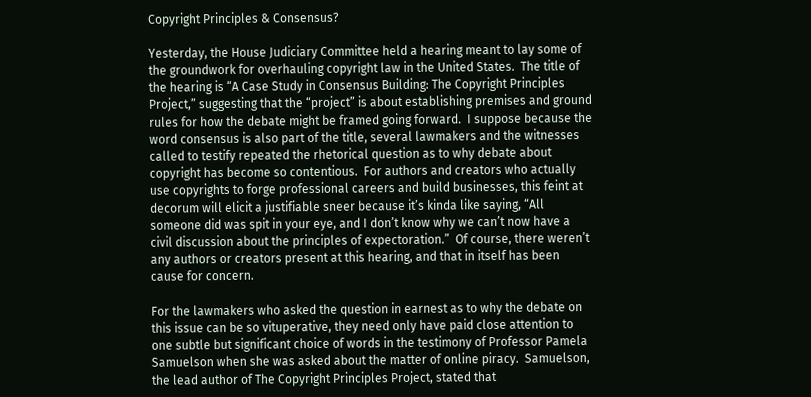Copyright Principles & Consensus?

Yesterday, the House Judiciary Committee held a hearing meant to lay some of the groundwork for overhauling copyright law in the United States.  The title of the hearing is “A Case Study in Consensus Building: The Copyright Principles Project,” suggesting that the “project” is about establishing premises and ground rules for how the debate might be framed going forward.  I suppose because the word consensus is also part of the title, several lawmakers and the witnesses called to testify repeated the rhetorical question as to why debate about copyright has become so contentious.  For authors and creators who actually use copyrights to forge professional careers and build businesses, this feint at decorum will elicit a justifiable sneer because it’s kinda like saying, “All someone did was spit in your eye, and I don’t know why we can’t now have a civil discussion about the principles of expectoration.”  Of course, there weren’t any authors or creators present at this hearing, and that in itself has been cause for concern.

For the lawmakers who asked the question in earnest as to why the debate on this issue can be so vituperative, they need only have paid close attention to one subtle but significant choice of words in the testimony of Professor Pamela Samuelson when she was asked about the matter of online piracy.  Samuelson, the lead author of The Copyright Principles Project, stated that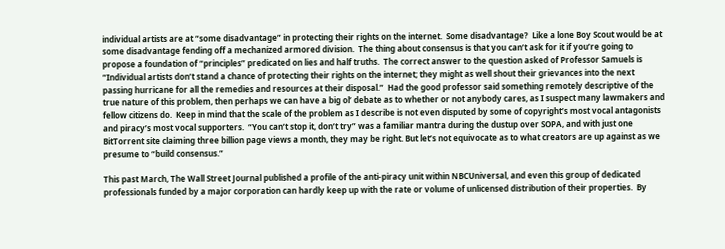individual artists are at “some disadvantage” in protecting their rights on the internet.  Some disadvantage?  Like a lone Boy Scout would be at some disadvantage fending off a mechanized armored division.  The thing about consensus is that you can’t ask for it if you’re going to propose a foundation of “principles” predicated on lies and half truths.  The correct answer to the question asked of Professor Samuels is “Individual artists don’t stand a chance of protecting their rights on the internet; they might as well shout their grievances into the next passing hurricane for all the remedies and resources at their disposal.”  Had the good professor said something remotely descriptive of the true nature of this problem, then perhaps we can have a big ol’ debate as to whether or not anybody cares, as I suspect many lawmakers and fellow citizens do.  Keep in mind that the scale of the problem as I describe is not even disputed by some of copyright’s most vocal antagonists and piracy’s most vocal supporters.  “You can’t stop it, don’t try” was a familiar mantra during the dustup over SOPA, and with just one BitTorrent site claiming three billion page views a month, they may be right. But let’s not equivocate as to what creators are up against as we presume to “build consensus.”

This past March, The Wall Street Journal published a profile of the anti-piracy unit within NBCUniversal, and even this group of dedicated professionals funded by a major corporation can hardly keep up with the rate or volume of unlicensed distribution of their properties.  By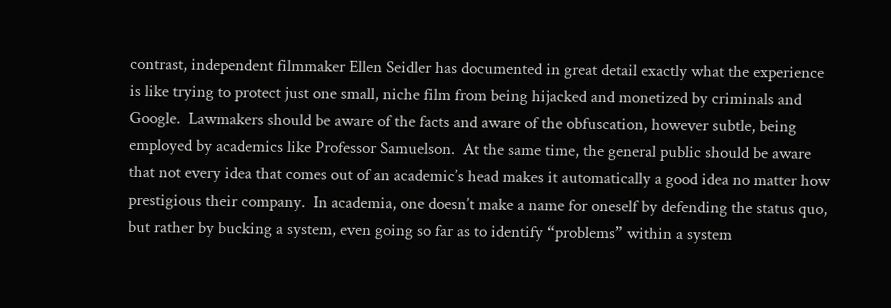contrast, independent filmmaker Ellen Seidler has documented in great detail exactly what the experience is like trying to protect just one small, niche film from being hijacked and monetized by criminals and Google.  Lawmakers should be aware of the facts and aware of the obfuscation, however subtle, being employed by academics like Professor Samuelson.  At the same time, the general public should be aware that not every idea that comes out of an academic’s head makes it automatically a good idea no matter how prestigious their company.  In academia, one doesn’t make a name for oneself by defending the status quo, but rather by bucking a system, even going so far as to identify “problems” within a system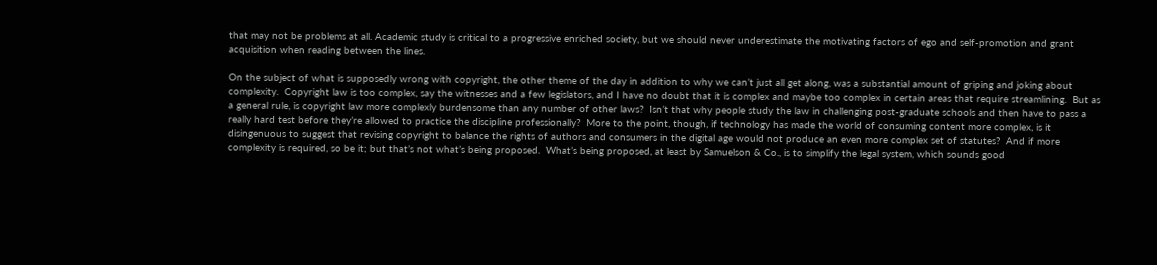that may not be problems at all. Academic study is critical to a progressive enriched society, but we should never underestimate the motivating factors of ego and self-promotion and grant acquisition when reading between the lines.

On the subject of what is supposedly wrong with copyright, the other theme of the day in addition to why we can’t just all get along, was a substantial amount of griping and joking about complexity.  Copyright law is too complex, say the witnesses and a few legislators, and I have no doubt that it is complex and maybe too complex in certain areas that require streamlining.  But as a general rule, is copyright law more complexly burdensome than any number of other laws?  Isn’t that why people study the law in challenging post-graduate schools and then have to pass a really hard test before they’re allowed to practice the discipline professionally?  More to the point, though, if technology has made the world of consuming content more complex, is it disingenuous to suggest that revising copyright to balance the rights of authors and consumers in the digital age would not produce an even more complex set of statutes?  And if more complexity is required, so be it; but that’s not what’s being proposed.  What’s being proposed, at least by Samuelson & Co., is to simplify the legal system, which sounds good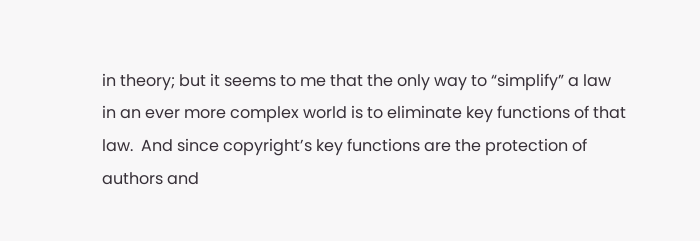in theory; but it seems to me that the only way to “simplify” a law in an ever more complex world is to eliminate key functions of that law.  And since copyright’s key functions are the protection of authors and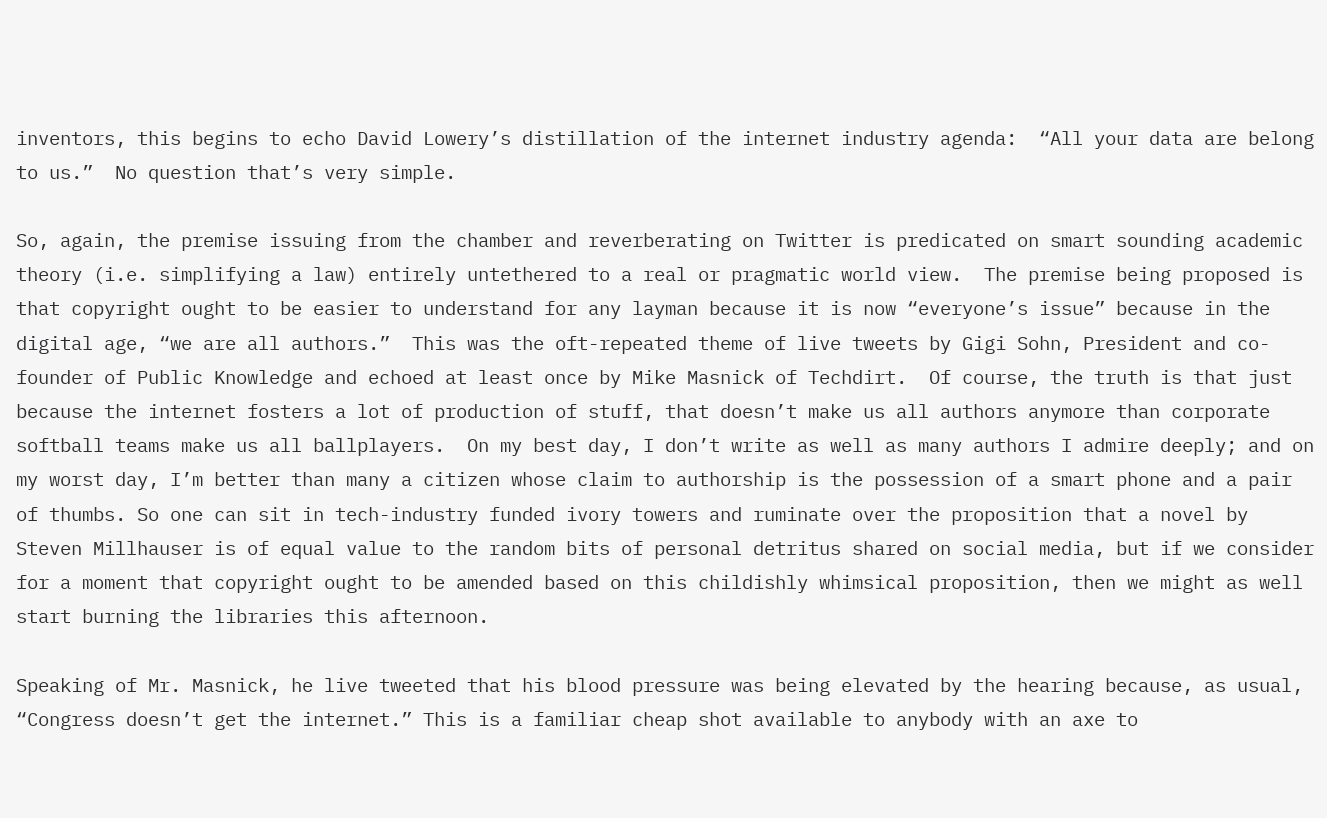inventors, this begins to echo David Lowery’s distillation of the internet industry agenda:  “All your data are belong to us.”  No question that’s very simple.

So, again, the premise issuing from the chamber and reverberating on Twitter is predicated on smart sounding academic theory (i.e. simplifying a law) entirely untethered to a real or pragmatic world view.  The premise being proposed is that copyright ought to be easier to understand for any layman because it is now “everyone’s issue” because in the digital age, “we are all authors.”  This was the oft-repeated theme of live tweets by Gigi Sohn, President and co-founder of Public Knowledge and echoed at least once by Mike Masnick of Techdirt.  Of course, the truth is that just because the internet fosters a lot of production of stuff, that doesn’t make us all authors anymore than corporate softball teams make us all ballplayers.  On my best day, I don’t write as well as many authors I admire deeply; and on my worst day, I’m better than many a citizen whose claim to authorship is the possession of a smart phone and a pair of thumbs. So one can sit in tech-industry funded ivory towers and ruminate over the proposition that a novel by Steven Millhauser is of equal value to the random bits of personal detritus shared on social media, but if we consider for a moment that copyright ought to be amended based on this childishly whimsical proposition, then we might as well start burning the libraries this afternoon.

Speaking of Mr. Masnick, he live tweeted that his blood pressure was being elevated by the hearing because, as usual, “Congress doesn’t get the internet.” This is a familiar cheap shot available to anybody with an axe to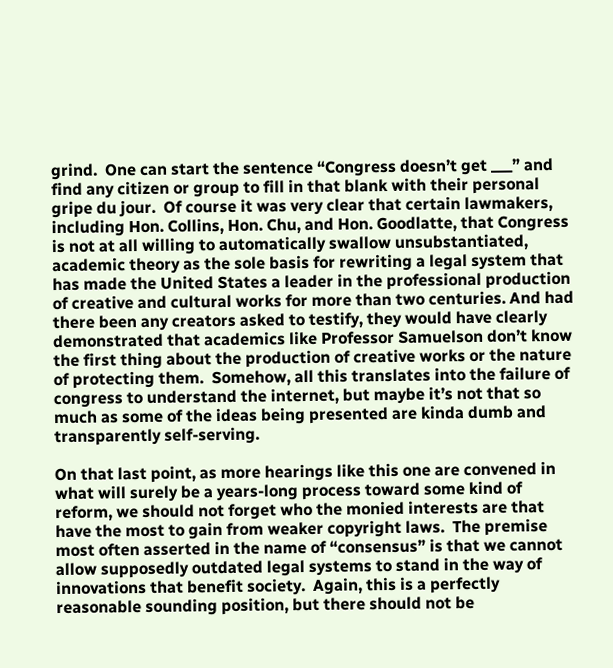grind.  One can start the sentence “Congress doesn’t get ___” and find any citizen or group to fill in that blank with their personal gripe du jour.  Of course it was very clear that certain lawmakers, including Hon. Collins, Hon. Chu, and Hon. Goodlatte, that Congress is not at all willing to automatically swallow unsubstantiated, academic theory as the sole basis for rewriting a legal system that has made the United States a leader in the professional production of creative and cultural works for more than two centuries. And had there been any creators asked to testify, they would have clearly demonstrated that academics like Professor Samuelson don’t know the first thing about the production of creative works or the nature of protecting them.  Somehow, all this translates into the failure of congress to understand the internet, but maybe it’s not that so much as some of the ideas being presented are kinda dumb and transparently self-serving.

On that last point, as more hearings like this one are convened in what will surely be a years-long process toward some kind of reform, we should not forget who the monied interests are that have the most to gain from weaker copyright laws.  The premise most often asserted in the name of “consensus” is that we cannot allow supposedly outdated legal systems to stand in the way of innovations that benefit society.  Again, this is a perfectly reasonable sounding position, but there should not be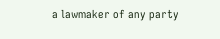a lawmaker of any party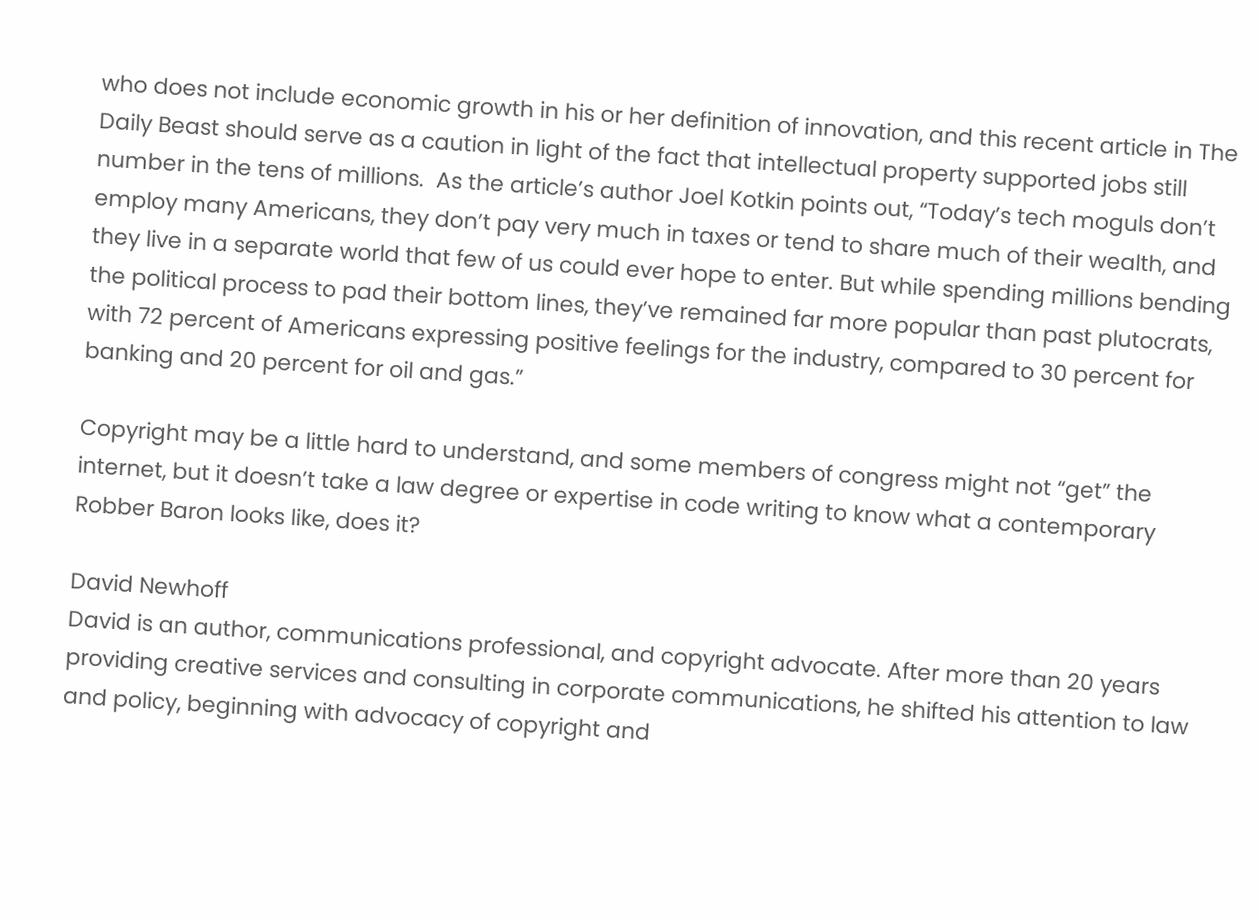who does not include economic growth in his or her definition of innovation, and this recent article in The Daily Beast should serve as a caution in light of the fact that intellectual property supported jobs still number in the tens of millions.  As the article’s author Joel Kotkin points out, “Today’s tech moguls don’t employ many Americans, they don’t pay very much in taxes or tend to share much of their wealth, and they live in a separate world that few of us could ever hope to enter. But while spending millions bending the political process to pad their bottom lines, they’ve remained far more popular than past plutocrats, with 72 percent of Americans expressing positive feelings for the industry, compared to 30 percent for banking and 20 percent for oil and gas.”

Copyright may be a little hard to understand, and some members of congress might not “get” the internet, but it doesn’t take a law degree or expertise in code writing to know what a contemporary Robber Baron looks like, does it?

David Newhoff
David is an author, communications professional, and copyright advocate. After more than 20 years providing creative services and consulting in corporate communications, he shifted his attention to law and policy, beginning with advocacy of copyright and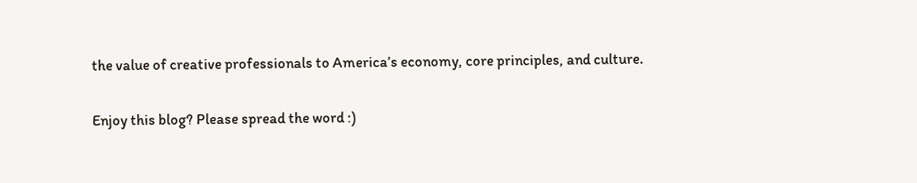the value of creative professionals to America’s economy, core principles, and culture.

Enjoy this blog? Please spread the word :)